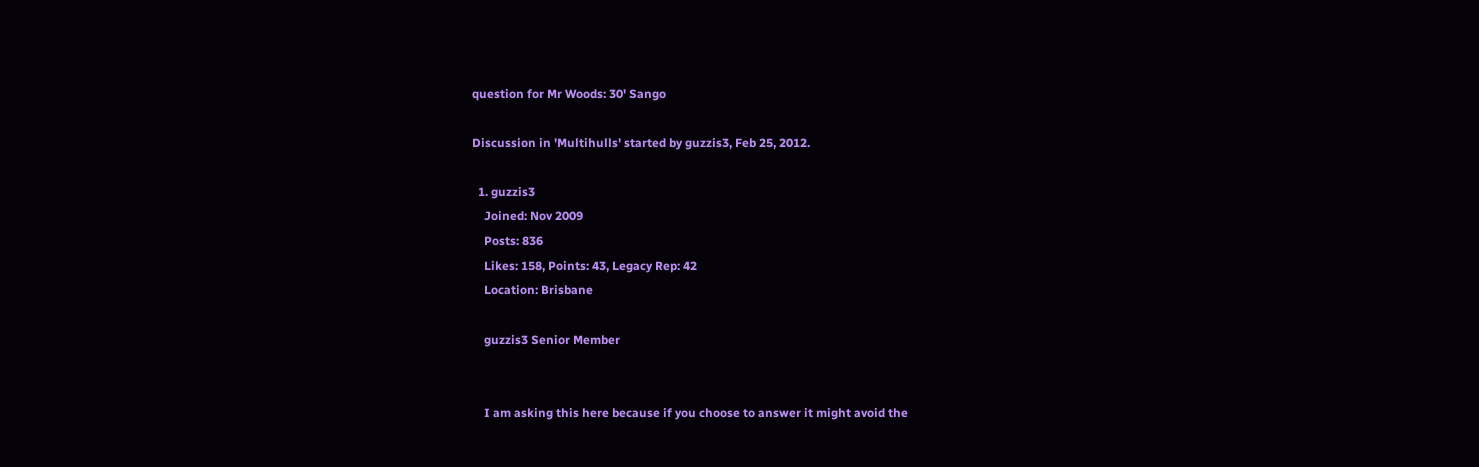question for Mr Woods: 30' Sango

Discussion in 'Multihulls' started by guzzis3, Feb 25, 2012.

  1. guzzis3
    Joined: Nov 2009
    Posts: 836
    Likes: 158, Points: 43, Legacy Rep: 42
    Location: Brisbane

    guzzis3 Senior Member


    I am asking this here because if you choose to answer it might avoid the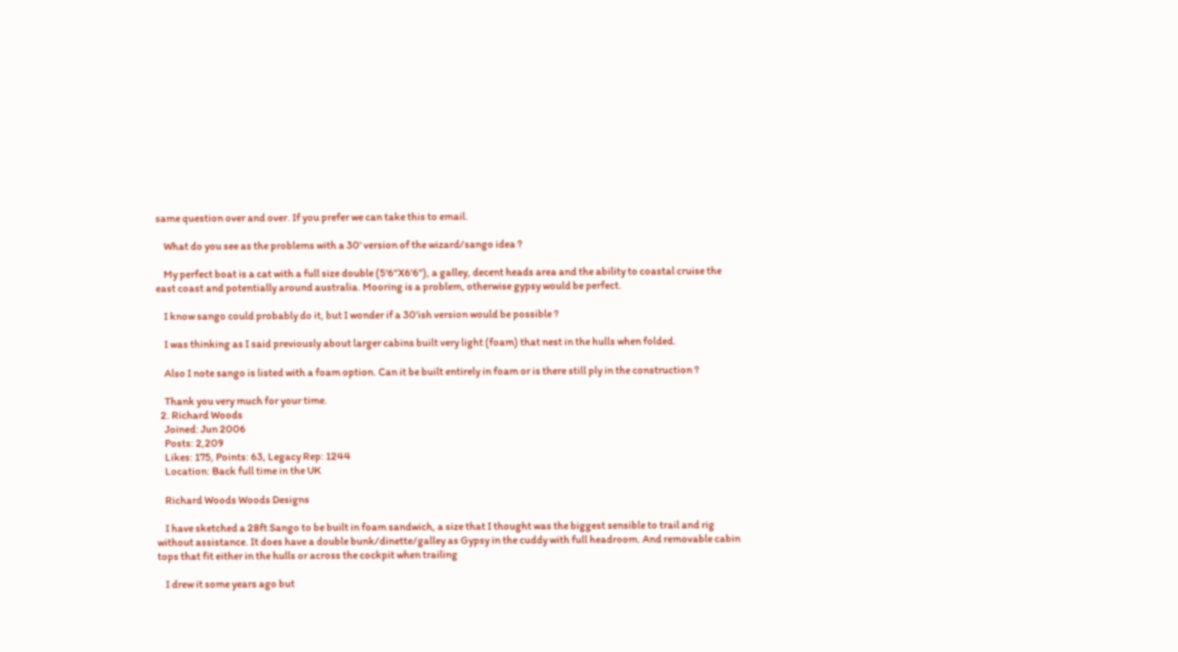same question over and over. If you prefer we can take this to email.

    What do you see as the problems with a 30' version of the wizard/sango idea ?

    My perfect boat is a cat with a full size double (5'6"X6'6"), a galley, decent heads area and the ability to coastal cruise the east coast and potentially around australia. Mooring is a problem, otherwise gypsy would be perfect.

    I know sango could probably do it, but I wonder if a 30'ish version would be possible ?

    I was thinking as I said previously about larger cabins built very light (foam) that nest in the hulls when folded.

    Also I note sango is listed with a foam option. Can it be built entirely in foam or is there still ply in the construction ?

    Thank you very much for your time.
  2. Richard Woods
    Joined: Jun 2006
    Posts: 2,209
    Likes: 175, Points: 63, Legacy Rep: 1244
    Location: Back full time in the UK

    Richard Woods Woods Designs

    I have sketched a 28ft Sango to be built in foam sandwich, a size that I thought was the biggest sensible to trail and rig without assistance. It does have a double bunk/dinette/galley as Gypsy in the cuddy with full headroom. And removable cabin tops that fit either in the hulls or across the cockpit when trailing

    I drew it some years ago but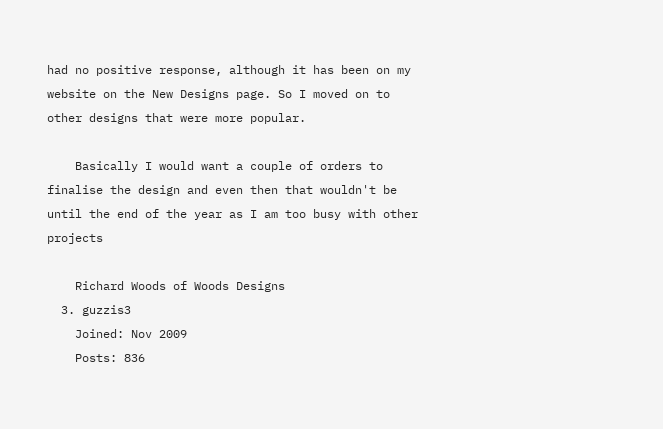had no positive response, although it has been on my website on the New Designs page. So I moved on to other designs that were more popular.

    Basically I would want a couple of orders to finalise the design and even then that wouldn't be until the end of the year as I am too busy with other projects

    Richard Woods of Woods Designs
  3. guzzis3
    Joined: Nov 2009
    Posts: 836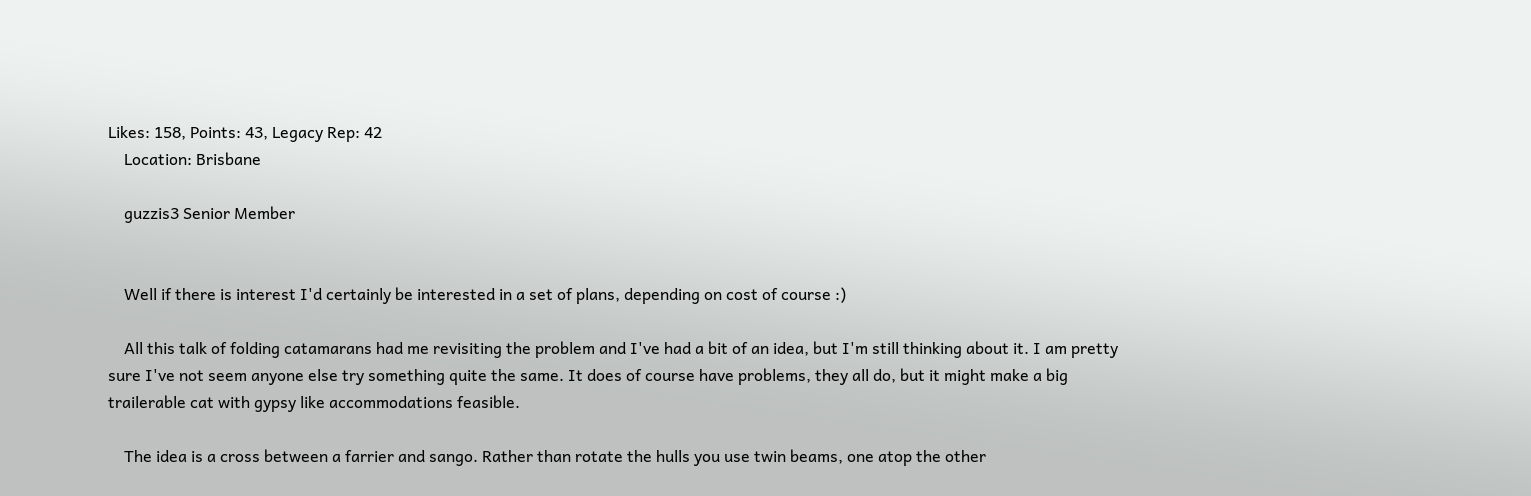Likes: 158, Points: 43, Legacy Rep: 42
    Location: Brisbane

    guzzis3 Senior Member


    Well if there is interest I'd certainly be interested in a set of plans, depending on cost of course :)

    All this talk of folding catamarans had me revisiting the problem and I've had a bit of an idea, but I'm still thinking about it. I am pretty sure I've not seem anyone else try something quite the same. It does of course have problems, they all do, but it might make a big trailerable cat with gypsy like accommodations feasible.

    The idea is a cross between a farrier and sango. Rather than rotate the hulls you use twin beams, one atop the other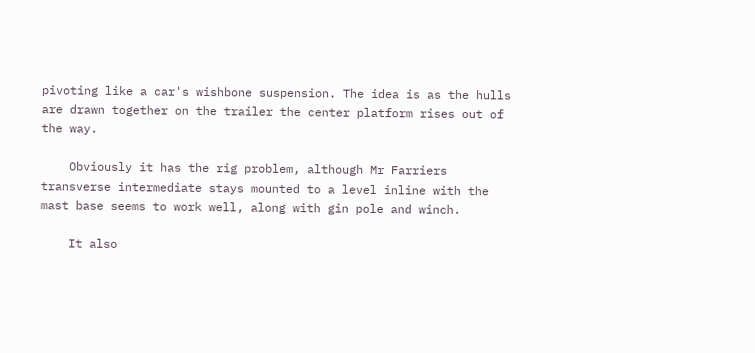pivoting like a car's wishbone suspension. The idea is as the hulls are drawn together on the trailer the center platform rises out of the way.

    Obviously it has the rig problem, although Mr Farriers transverse intermediate stays mounted to a level inline with the mast base seems to work well, along with gin pole and winch.

    It also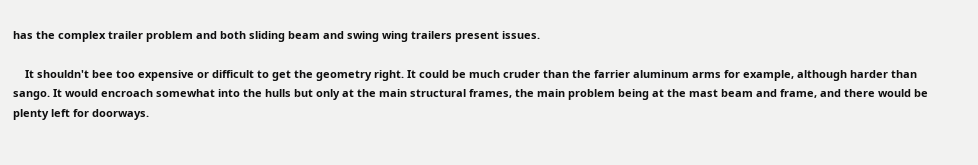has the complex trailer problem and both sliding beam and swing wing trailers present issues.

    It shouldn't bee too expensive or difficult to get the geometry right. It could be much cruder than the farrier aluminum arms for example, although harder than sango. It would encroach somewhat into the hulls but only at the main structural frames, the main problem being at the mast beam and frame, and there would be plenty left for doorways.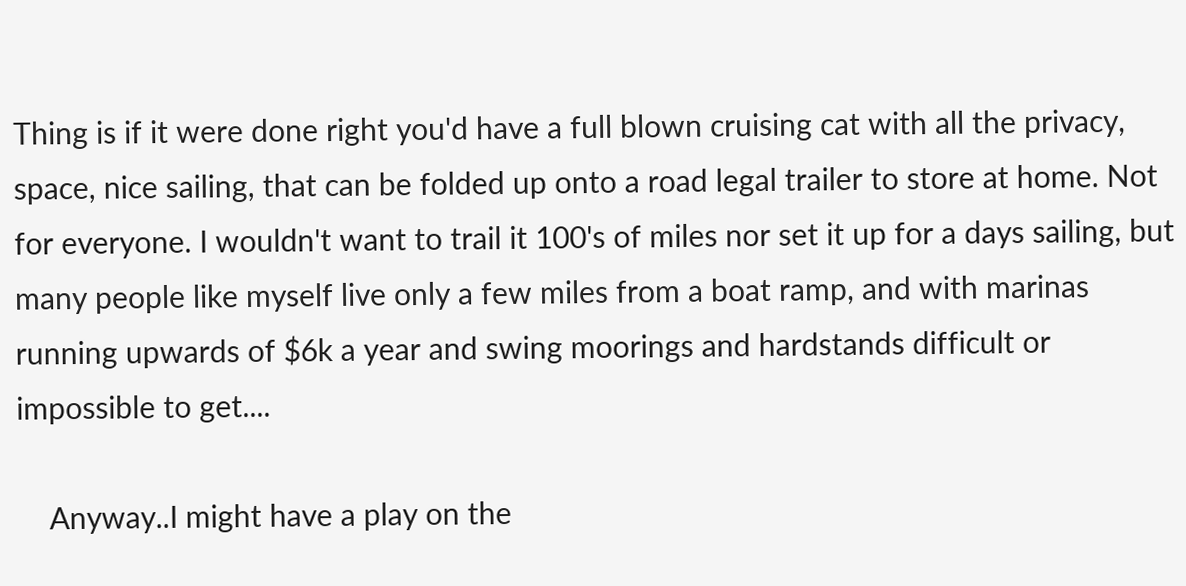Thing is if it were done right you'd have a full blown cruising cat with all the privacy, space, nice sailing, that can be folded up onto a road legal trailer to store at home. Not for everyone. I wouldn't want to trail it 100's of miles nor set it up for a days sailing, but many people like myself live only a few miles from a boat ramp, and with marinas running upwards of $6k a year and swing moorings and hardstands difficult or impossible to get....

    Anyway..I might have a play on the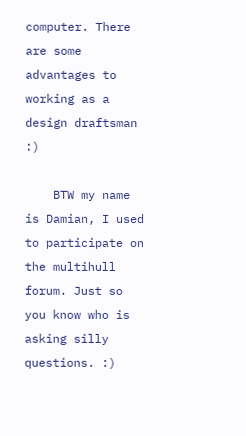computer. There are some advantages to working as a design draftsman :)

    BTW my name is Damian, I used to participate on the multihull forum. Just so you know who is asking silly questions. :)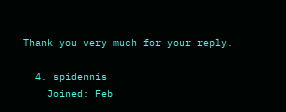Thank you very much for your reply.

  4. spidennis
    Joined: Feb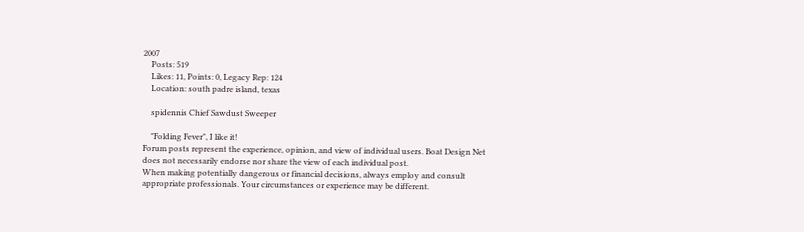2007
    Posts: 519
    Likes: 11, Points: 0, Legacy Rep: 124
    Location: south padre island, texas

    spidennis Chief Sawdust Sweeper

    "Folding Fever", I like it!
Forum posts represent the experience, opinion, and view of individual users. Boat Design Net does not necessarily endorse nor share the view of each individual post.
When making potentially dangerous or financial decisions, always employ and consult appropriate professionals. Your circumstances or experience may be different.